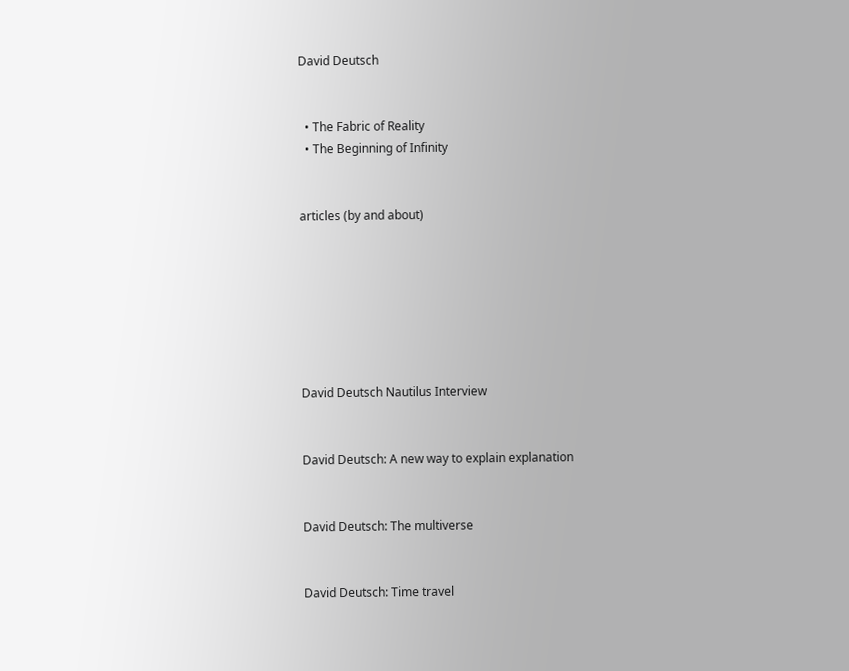David Deutsch


  • The Fabric of Reality
  • The Beginning of Infinity


articles (by and about)







David Deutsch Nautilus Interview


David Deutsch: A new way to explain explanation


David Deutsch: The multiverse


David Deutsch: Time travel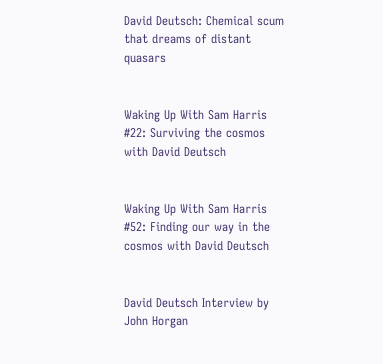David Deutsch: Chemical scum that dreams of distant quasars


Waking Up With Sam Harris #22: Surviving the cosmos with David Deutsch


Waking Up With Sam Harris #52: Finding our way in the cosmos with David Deutsch


David Deutsch Interview by John Horgan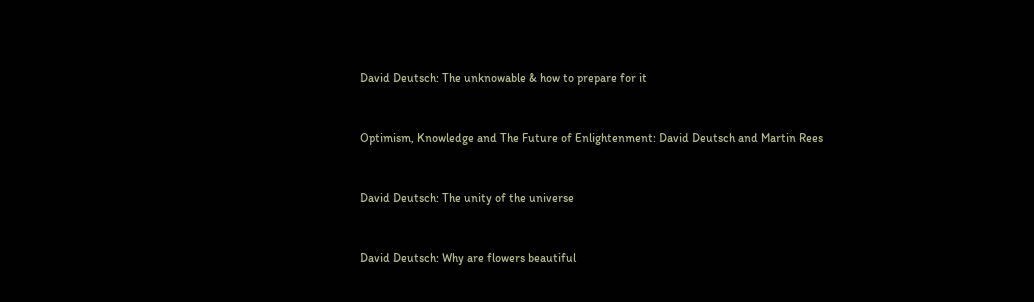David Deutsch: The unknowable & how to prepare for it


Optimism, Knowledge and The Future of Enlightenment: David Deutsch and Martin Rees


David Deutsch: The unity of the universe


David Deutsch: Why are flowers beautiful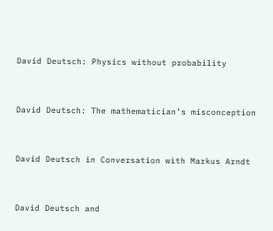David Deutsch: Physics without probability


David Deutsch: The mathematician’s misconception


David Deutsch in Conversation with Markus Arndt


David Deutsch and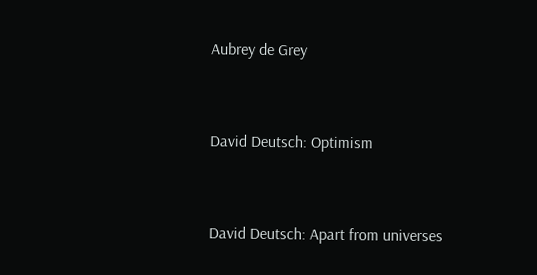Aubrey de Grey


David Deutsch: Optimism


David Deutsch: Apart from universes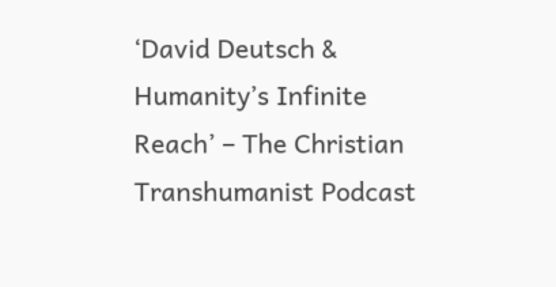‘David Deutsch & Humanity’s Infinite Reach’ – The Christian Transhumanist Podcast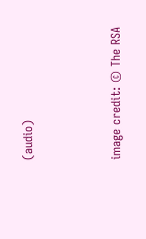(audio)



image credit: © The RSA